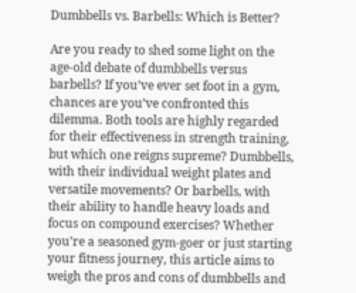Dumbbells vs. Barbells: Which is Better?

Are you ready to shed some light on the age-old debate of dumbbells versus barbells? If you’ve ever set foot in a gym, chances are you’ve confronted this dilemma. Both tools are highly regarded for their effectiveness in strength training, but which one reigns supreme? Dumbbells, with their individual weight plates and versatile movements? Or barbells, with their ability to handle heavy loads and focus on compound exercises? Whether you’re a seasoned gym-goer or just starting your fitness journey, this article aims to weigh the pros and cons of dumbbells and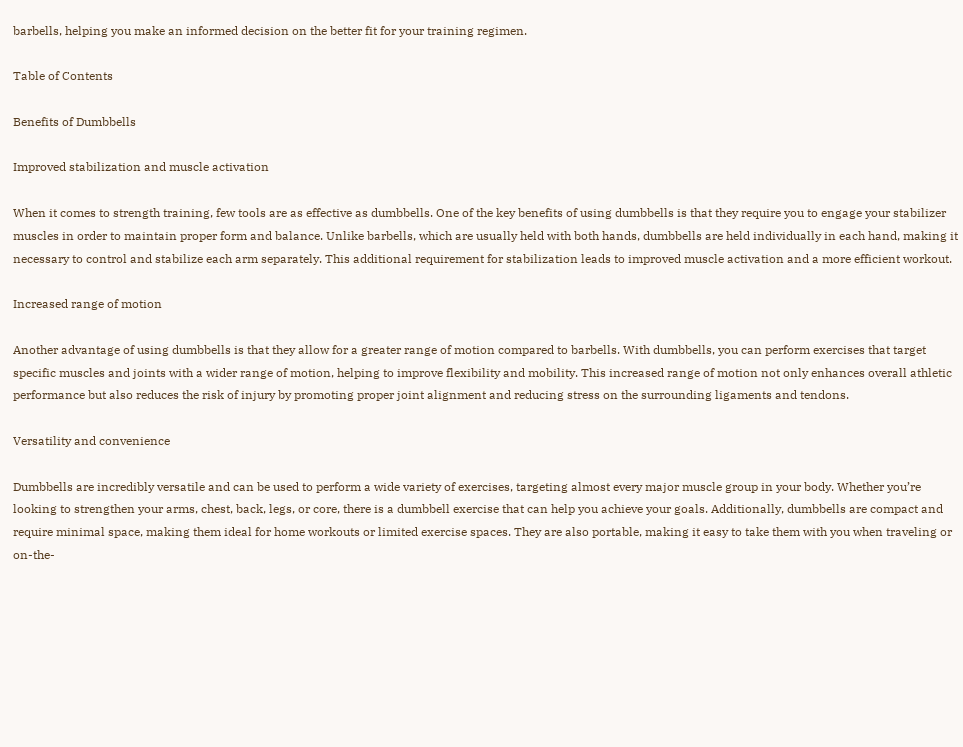barbells, helping you make an informed decision on the better fit for your training regimen.

Table of Contents

Benefits of Dumbbells

Improved stabilization and muscle activation

When it comes to strength training, few tools are as effective as dumbbells. One of the key benefits of using dumbbells is that they require you to engage your stabilizer muscles in order to maintain proper form and balance. Unlike barbells, which are usually held with both hands, dumbbells are held individually in each hand, making it necessary to control and stabilize each arm separately. This additional requirement for stabilization leads to improved muscle activation and a more efficient workout.

Increased range of motion

Another advantage of using dumbbells is that they allow for a greater range of motion compared to barbells. With dumbbells, you can perform exercises that target specific muscles and joints with a wider range of motion, helping to improve flexibility and mobility. This increased range of motion not only enhances overall athletic performance but also reduces the risk of injury by promoting proper joint alignment and reducing stress on the surrounding ligaments and tendons.

Versatility and convenience

Dumbbells are incredibly versatile and can be used to perform a wide variety of exercises, targeting almost every major muscle group in your body. Whether you’re looking to strengthen your arms, chest, back, legs, or core, there is a dumbbell exercise that can help you achieve your goals. Additionally, dumbbells are compact and require minimal space, making them ideal for home workouts or limited exercise spaces. They are also portable, making it easy to take them with you when traveling or on-the-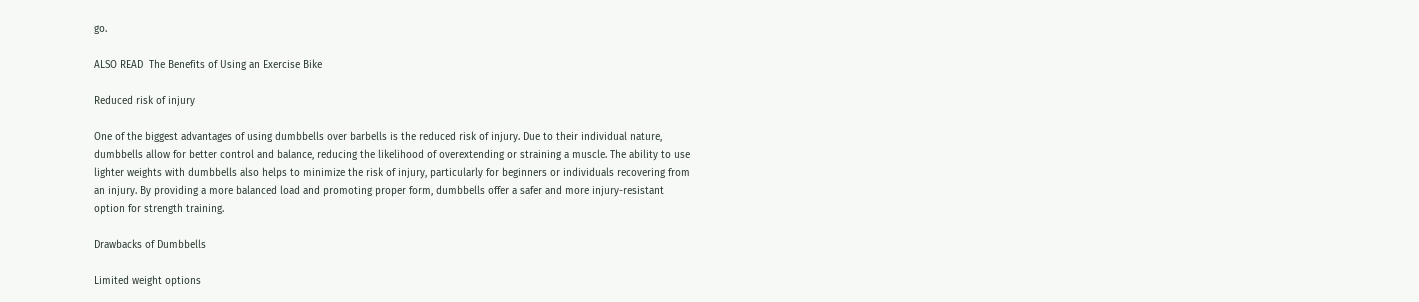go.

ALSO READ  The Benefits of Using an Exercise Bike

Reduced risk of injury

One of the biggest advantages of using dumbbells over barbells is the reduced risk of injury. Due to their individual nature, dumbbells allow for better control and balance, reducing the likelihood of overextending or straining a muscle. The ability to use lighter weights with dumbbells also helps to minimize the risk of injury, particularly for beginners or individuals recovering from an injury. By providing a more balanced load and promoting proper form, dumbbells offer a safer and more injury-resistant option for strength training.

Drawbacks of Dumbbells

Limited weight options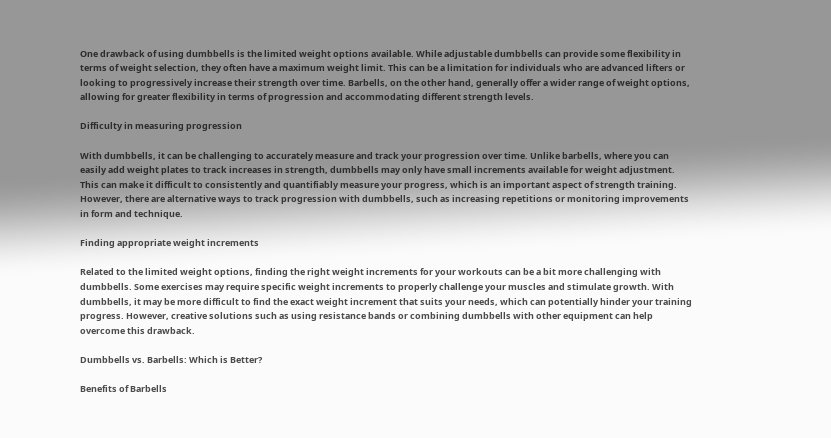One drawback of using dumbbells is the limited weight options available. While adjustable dumbbells can provide some flexibility in terms of weight selection, they often have a maximum weight limit. This can be a limitation for individuals who are advanced lifters or looking to progressively increase their strength over time. Barbells, on the other hand, generally offer a wider range of weight options, allowing for greater flexibility in terms of progression and accommodating different strength levels.

Difficulty in measuring progression

With dumbbells, it can be challenging to accurately measure and track your progression over time. Unlike barbells, where you can easily add weight plates to track increases in strength, dumbbells may only have small increments available for weight adjustment. This can make it difficult to consistently and quantifiably measure your progress, which is an important aspect of strength training. However, there are alternative ways to track progression with dumbbells, such as increasing repetitions or monitoring improvements in form and technique.

Finding appropriate weight increments

Related to the limited weight options, finding the right weight increments for your workouts can be a bit more challenging with dumbbells. Some exercises may require specific weight increments to properly challenge your muscles and stimulate growth. With dumbbells, it may be more difficult to find the exact weight increment that suits your needs, which can potentially hinder your training progress. However, creative solutions such as using resistance bands or combining dumbbells with other equipment can help overcome this drawback.

Dumbbells vs. Barbells: Which is Better?

Benefits of Barbells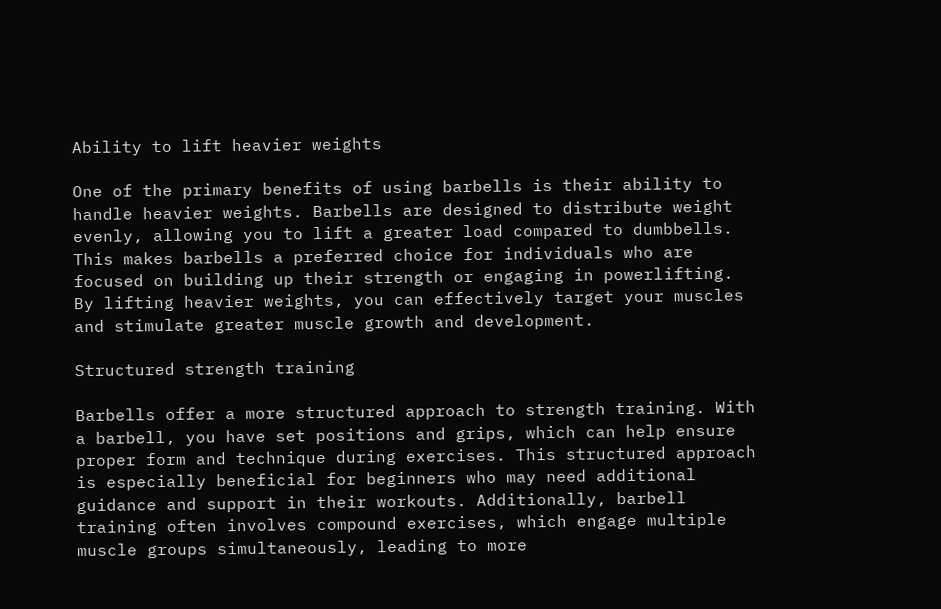Ability to lift heavier weights

One of the primary benefits of using barbells is their ability to handle heavier weights. Barbells are designed to distribute weight evenly, allowing you to lift a greater load compared to dumbbells. This makes barbells a preferred choice for individuals who are focused on building up their strength or engaging in powerlifting. By lifting heavier weights, you can effectively target your muscles and stimulate greater muscle growth and development.

Structured strength training

Barbells offer a more structured approach to strength training. With a barbell, you have set positions and grips, which can help ensure proper form and technique during exercises. This structured approach is especially beneficial for beginners who may need additional guidance and support in their workouts. Additionally, barbell training often involves compound exercises, which engage multiple muscle groups simultaneously, leading to more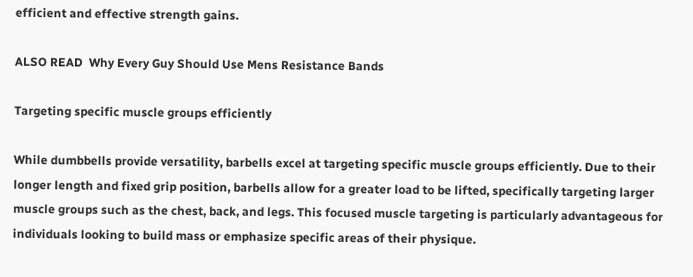efficient and effective strength gains.

ALSO READ  Why Every Guy Should Use Mens Resistance Bands

Targeting specific muscle groups efficiently

While dumbbells provide versatility, barbells excel at targeting specific muscle groups efficiently. Due to their longer length and fixed grip position, barbells allow for a greater load to be lifted, specifically targeting larger muscle groups such as the chest, back, and legs. This focused muscle targeting is particularly advantageous for individuals looking to build mass or emphasize specific areas of their physique.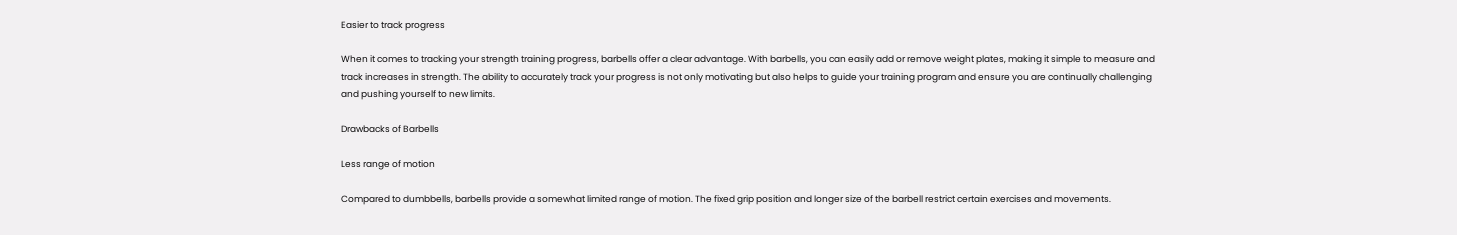Easier to track progress

When it comes to tracking your strength training progress, barbells offer a clear advantage. With barbells, you can easily add or remove weight plates, making it simple to measure and track increases in strength. The ability to accurately track your progress is not only motivating but also helps to guide your training program and ensure you are continually challenging and pushing yourself to new limits.

Drawbacks of Barbells

Less range of motion

Compared to dumbbells, barbells provide a somewhat limited range of motion. The fixed grip position and longer size of the barbell restrict certain exercises and movements.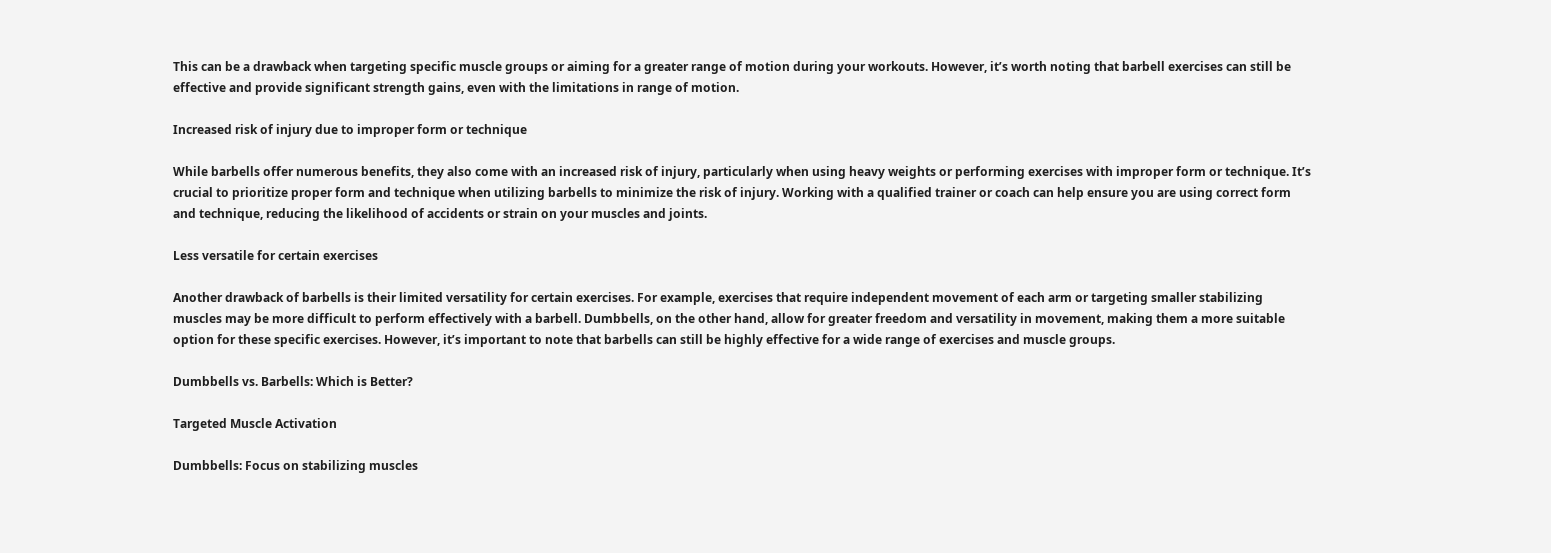This can be a drawback when targeting specific muscle groups or aiming for a greater range of motion during your workouts. However, it’s worth noting that barbell exercises can still be effective and provide significant strength gains, even with the limitations in range of motion.

Increased risk of injury due to improper form or technique

While barbells offer numerous benefits, they also come with an increased risk of injury, particularly when using heavy weights or performing exercises with improper form or technique. It’s crucial to prioritize proper form and technique when utilizing barbells to minimize the risk of injury. Working with a qualified trainer or coach can help ensure you are using correct form and technique, reducing the likelihood of accidents or strain on your muscles and joints.

Less versatile for certain exercises

Another drawback of barbells is their limited versatility for certain exercises. For example, exercises that require independent movement of each arm or targeting smaller stabilizing muscles may be more difficult to perform effectively with a barbell. Dumbbells, on the other hand, allow for greater freedom and versatility in movement, making them a more suitable option for these specific exercises. However, it’s important to note that barbells can still be highly effective for a wide range of exercises and muscle groups.

Dumbbells vs. Barbells: Which is Better?

Targeted Muscle Activation

Dumbbells: Focus on stabilizing muscles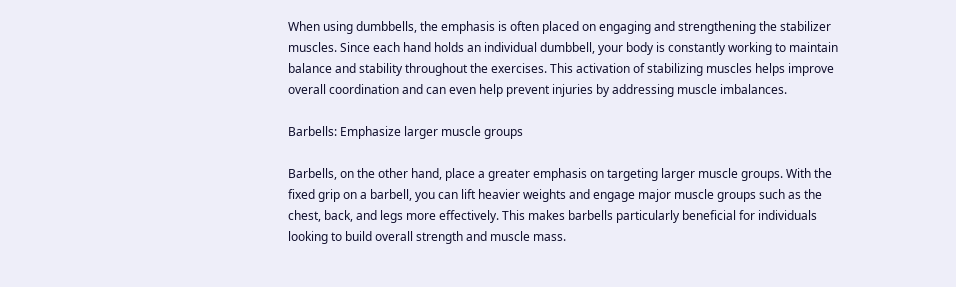When using dumbbells, the emphasis is often placed on engaging and strengthening the stabilizer muscles. Since each hand holds an individual dumbbell, your body is constantly working to maintain balance and stability throughout the exercises. This activation of stabilizing muscles helps improve overall coordination and can even help prevent injuries by addressing muscle imbalances.

Barbells: Emphasize larger muscle groups

Barbells, on the other hand, place a greater emphasis on targeting larger muscle groups. With the fixed grip on a barbell, you can lift heavier weights and engage major muscle groups such as the chest, back, and legs more effectively. This makes barbells particularly beneficial for individuals looking to build overall strength and muscle mass.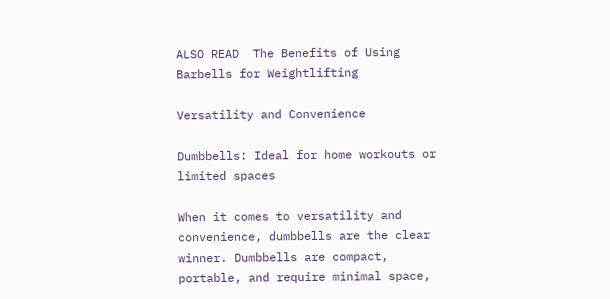ALSO READ  The Benefits of Using Barbells for Weightlifting

Versatility and Convenience

Dumbbells: Ideal for home workouts or limited spaces

When it comes to versatility and convenience, dumbbells are the clear winner. Dumbbells are compact, portable, and require minimal space,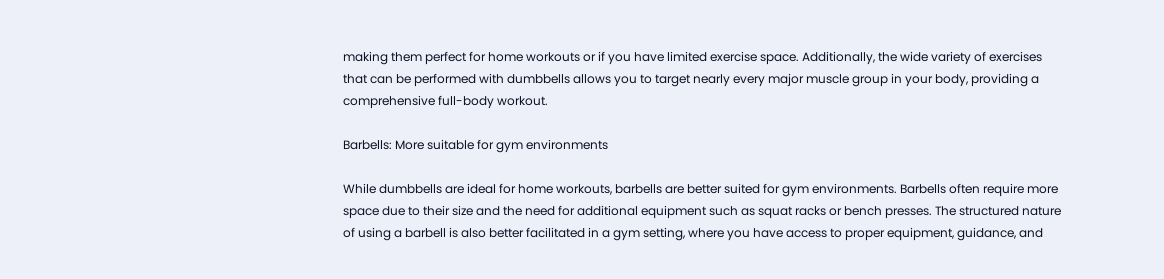making them perfect for home workouts or if you have limited exercise space. Additionally, the wide variety of exercises that can be performed with dumbbells allows you to target nearly every major muscle group in your body, providing a comprehensive full-body workout.

Barbells: More suitable for gym environments

While dumbbells are ideal for home workouts, barbells are better suited for gym environments. Barbells often require more space due to their size and the need for additional equipment such as squat racks or bench presses. The structured nature of using a barbell is also better facilitated in a gym setting, where you have access to proper equipment, guidance, and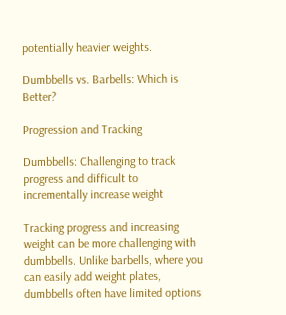potentially heavier weights.

Dumbbells vs. Barbells: Which is Better?

Progression and Tracking

Dumbbells: Challenging to track progress and difficult to incrementally increase weight

Tracking progress and increasing weight can be more challenging with dumbbells. Unlike barbells, where you can easily add weight plates, dumbbells often have limited options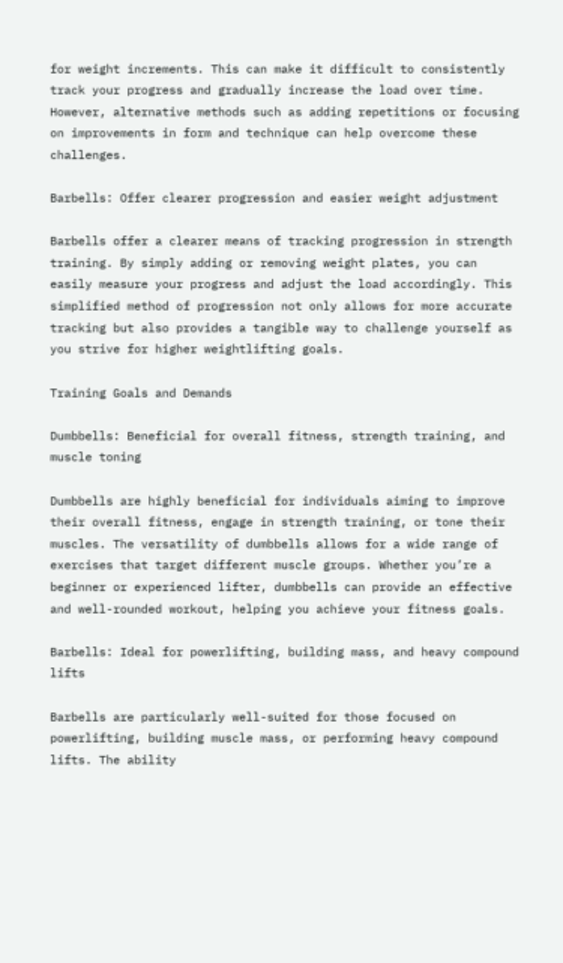for weight increments. This can make it difficult to consistently track your progress and gradually increase the load over time. However, alternative methods such as adding repetitions or focusing on improvements in form and technique can help overcome these challenges.

Barbells: Offer clearer progression and easier weight adjustment

Barbells offer a clearer means of tracking progression in strength training. By simply adding or removing weight plates, you can easily measure your progress and adjust the load accordingly. This simplified method of progression not only allows for more accurate tracking but also provides a tangible way to challenge yourself as you strive for higher weightlifting goals.

Training Goals and Demands

Dumbbells: Beneficial for overall fitness, strength training, and muscle toning

Dumbbells are highly beneficial for individuals aiming to improve their overall fitness, engage in strength training, or tone their muscles. The versatility of dumbbells allows for a wide range of exercises that target different muscle groups. Whether you’re a beginner or experienced lifter, dumbbells can provide an effective and well-rounded workout, helping you achieve your fitness goals.

Barbells: Ideal for powerlifting, building mass, and heavy compound lifts

Barbells are particularly well-suited for those focused on powerlifting, building muscle mass, or performing heavy compound lifts. The ability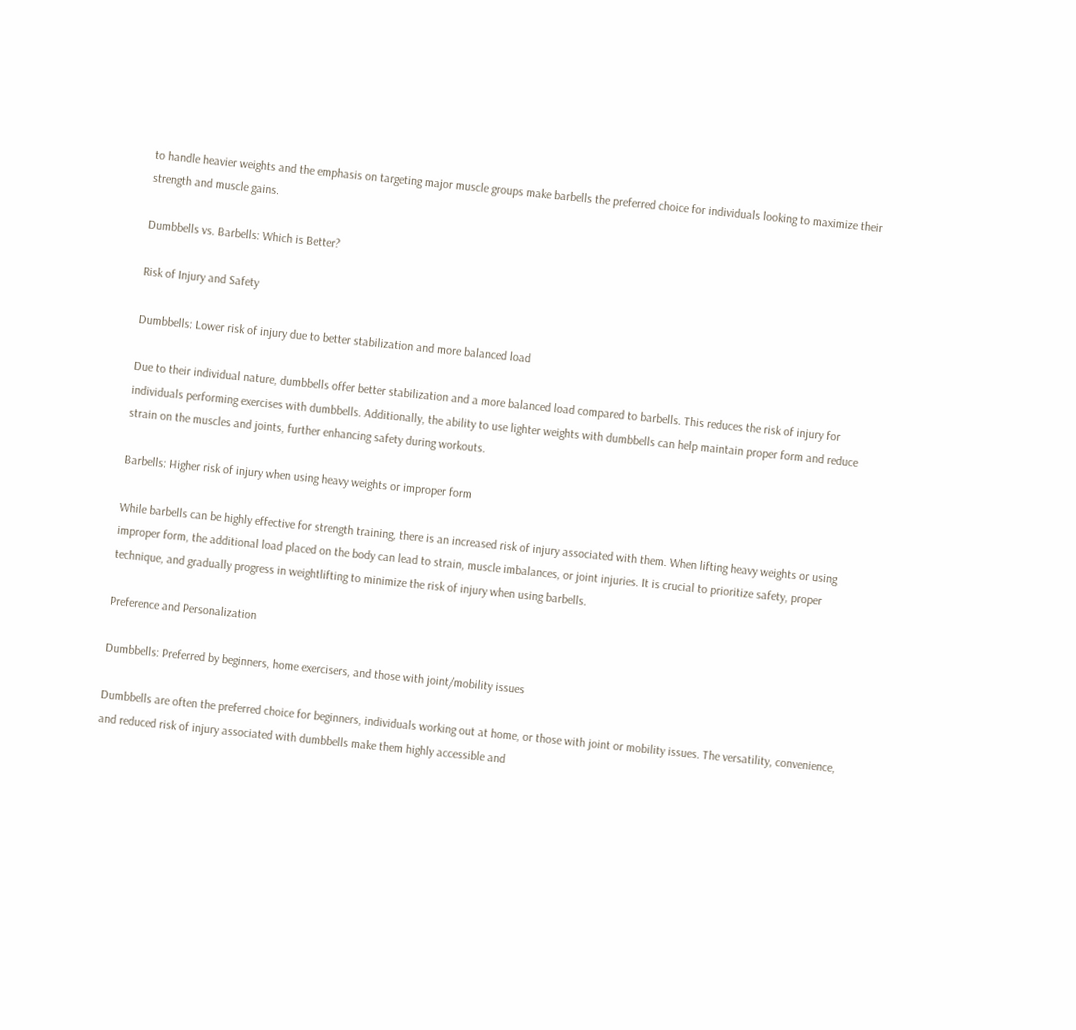to handle heavier weights and the emphasis on targeting major muscle groups make barbells the preferred choice for individuals looking to maximize their strength and muscle gains.

Dumbbells vs. Barbells: Which is Better?

Risk of Injury and Safety

Dumbbells: Lower risk of injury due to better stabilization and more balanced load

Due to their individual nature, dumbbells offer better stabilization and a more balanced load compared to barbells. This reduces the risk of injury for individuals performing exercises with dumbbells. Additionally, the ability to use lighter weights with dumbbells can help maintain proper form and reduce strain on the muscles and joints, further enhancing safety during workouts.

Barbells: Higher risk of injury when using heavy weights or improper form

While barbells can be highly effective for strength training, there is an increased risk of injury associated with them. When lifting heavy weights or using improper form, the additional load placed on the body can lead to strain, muscle imbalances, or joint injuries. It is crucial to prioritize safety, proper technique, and gradually progress in weightlifting to minimize the risk of injury when using barbells.

Preference and Personalization

Dumbbells: Preferred by beginners, home exercisers, and those with joint/mobility issues

Dumbbells are often the preferred choice for beginners, individuals working out at home, or those with joint or mobility issues. The versatility, convenience, and reduced risk of injury associated with dumbbells make them highly accessible and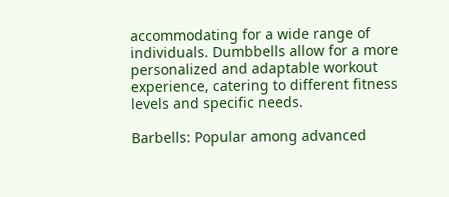accommodating for a wide range of individuals. Dumbbells allow for a more personalized and adaptable workout experience, catering to different fitness levels and specific needs.

Barbells: Popular among advanced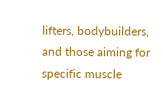lifters, bodybuilders, and those aiming for specific muscle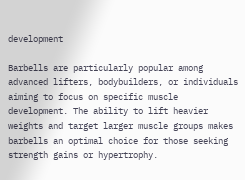development

Barbells are particularly popular among advanced lifters, bodybuilders, or individuals aiming to focus on specific muscle development. The ability to lift heavier weights and target larger muscle groups makes barbells an optimal choice for those seeking strength gains or hypertrophy.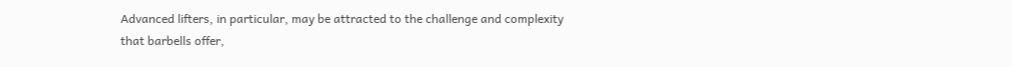Advanced lifters, in particular, may be attracted to the challenge and complexity that barbells offer,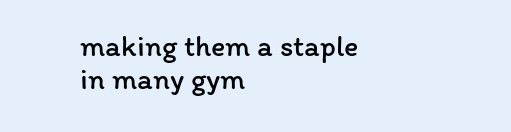making them a staple in many gym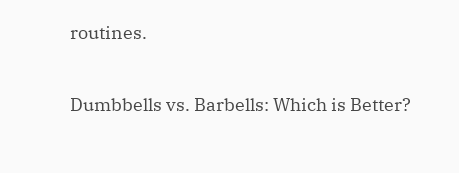routines.

Dumbbells vs. Barbells: Which is Better?